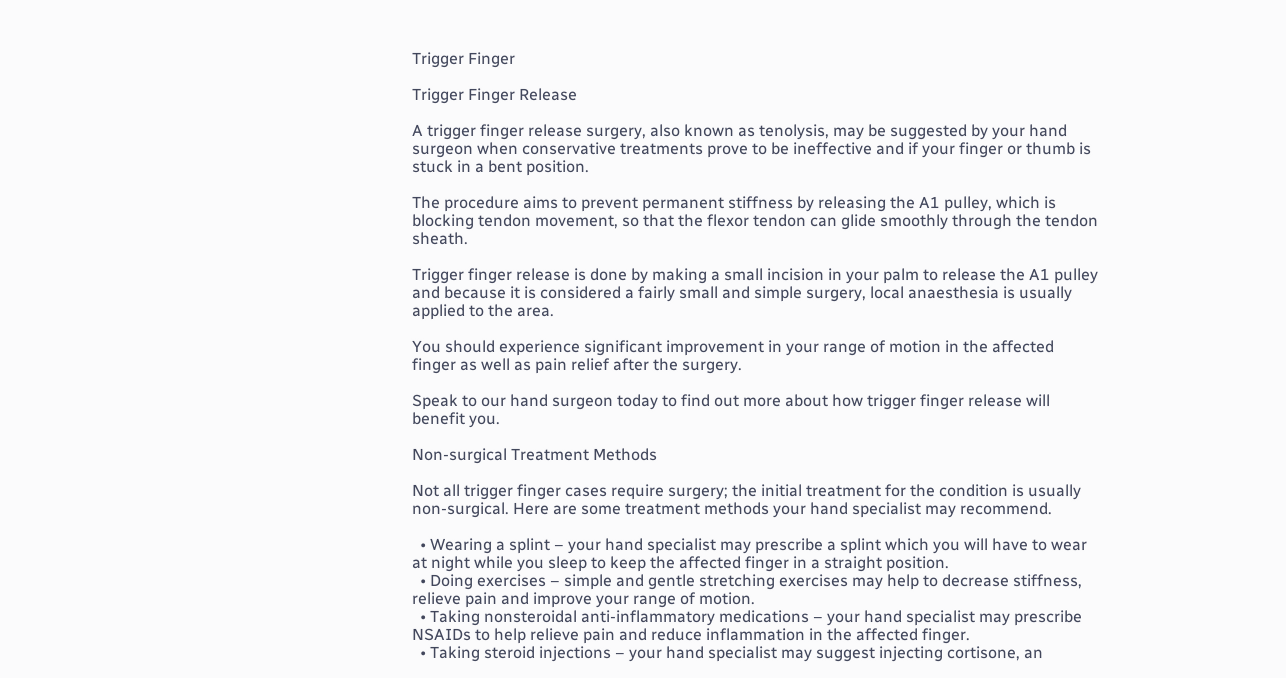Trigger Finger

Trigger Finger Release

A trigger finger release surgery, also known as tenolysis, may be suggested by your hand surgeon when conservative treatments prove to be ineffective and if your finger or thumb is stuck in a bent position.

The procedure aims to prevent permanent stiffness by releasing the A1 pulley, which is blocking tendon movement, so that the flexor tendon can glide smoothly through the tendon sheath.

Trigger finger release is done by making a small incision in your palm to release the A1 pulley and because it is considered a fairly small and simple surgery, local anaesthesia is usually applied to the area.

You should experience significant improvement in your range of motion in the affected finger as well as pain relief after the surgery.

Speak to our hand surgeon today to find out more about how trigger finger release will benefit you.

Non-surgical Treatment Methods

Not all trigger finger cases require surgery; the initial treatment for the condition is usually non-surgical. Here are some treatment methods your hand specialist may recommend.

  • Wearing a splint – your hand specialist may prescribe a splint which you will have to wear at night while you sleep to keep the affected finger in a straight position.
  • Doing exercises – simple and gentle stretching exercises may help to decrease stiffness, relieve pain and improve your range of motion.
  • Taking nonsteroidal anti-inflammatory medications – your hand specialist may prescribe NSAIDs to help relieve pain and reduce inflammation in the affected finger.
  • Taking steroid injections – your hand specialist may suggest injecting cortisone, an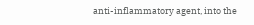anti-inflammatory agent, into the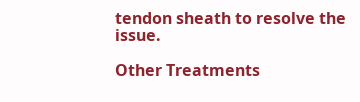tendon sheath to resolve the issue.

Other Treatments